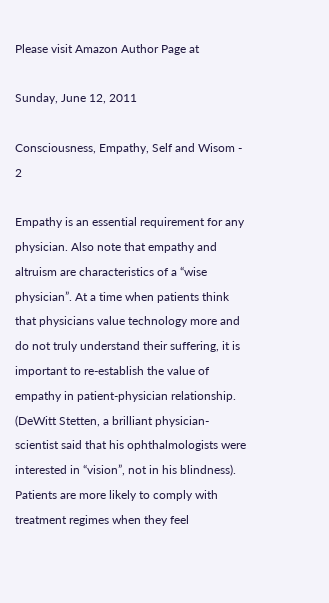Please visit Amazon Author Page at

Sunday, June 12, 2011

Consciousness, Empathy, Self and Wisom - 2

Empathy is an essential requirement for any physician. Also note that empathy and altruism are characteristics of a “wise physician”. At a time when patients think that physicians value technology more and do not truly understand their suffering, it is important to re-establish the value of empathy in patient-physician relationship. (DeWitt Stetten, a brilliant physician- scientist said that his ophthalmologists were interested in “vision”, not in his blindness). Patients are more likely to comply with treatment regimes when they feel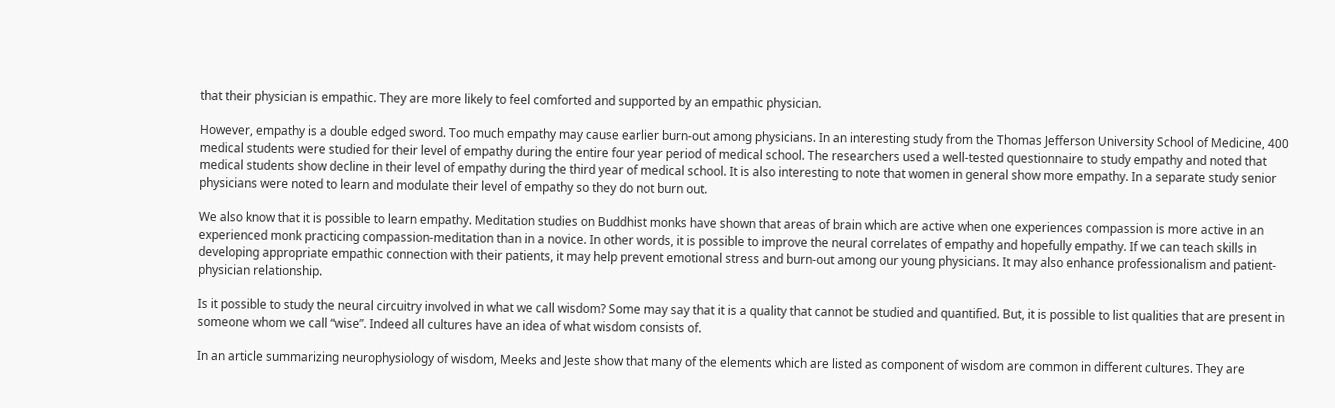that their physician is empathic. They are more likely to feel comforted and supported by an empathic physician.

However, empathy is a double edged sword. Too much empathy may cause earlier burn-out among physicians. In an interesting study from the Thomas Jefferson University School of Medicine, 400 medical students were studied for their level of empathy during the entire four year period of medical school. The researchers used a well-tested questionnaire to study empathy and noted that medical students show decline in their level of empathy during the third year of medical school. It is also interesting to note that women in general show more empathy. In a separate study senior physicians were noted to learn and modulate their level of empathy so they do not burn out.

We also know that it is possible to learn empathy. Meditation studies on Buddhist monks have shown that areas of brain which are active when one experiences compassion is more active in an experienced monk practicing compassion-meditation than in a novice. In other words, it is possible to improve the neural correlates of empathy and hopefully empathy. If we can teach skills in developing appropriate empathic connection with their patients, it may help prevent emotional stress and burn-out among our young physicians. It may also enhance professionalism and patient-physician relationship.

Is it possible to study the neural circuitry involved in what we call wisdom? Some may say that it is a quality that cannot be studied and quantified. But, it is possible to list qualities that are present in someone whom we call “wise”. Indeed all cultures have an idea of what wisdom consists of.

In an article summarizing neurophysiology of wisdom, Meeks and Jeste show that many of the elements which are listed as component of wisdom are common in different cultures. They are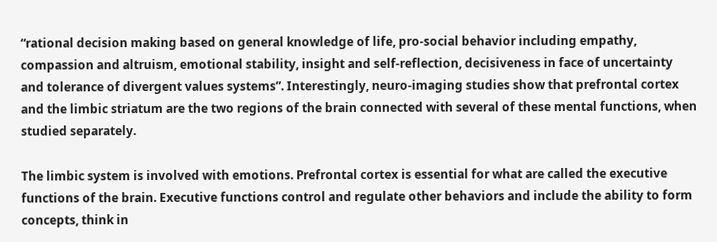“rational decision making based on general knowledge of life, pro-social behavior including empathy, compassion and altruism, emotional stability, insight and self-reflection, decisiveness in face of uncertainty and tolerance of divergent values systems”. Interestingly, neuro-imaging studies show that prefrontal cortex and the limbic striatum are the two regions of the brain connected with several of these mental functions, when studied separately.

The limbic system is involved with emotions. Prefrontal cortex is essential for what are called the executive functions of the brain. Executive functions control and regulate other behaviors and include the ability to form concepts, think in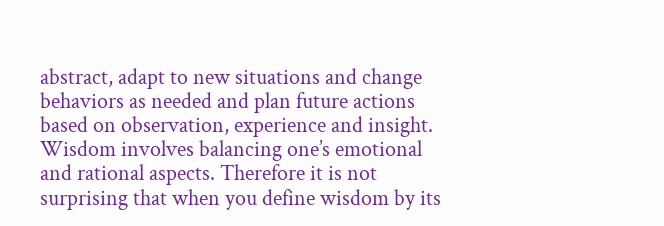abstract, adapt to new situations and change behaviors as needed and plan future actions based on observation, experience and insight. Wisdom involves balancing one’s emotional and rational aspects. Therefore it is not surprising that when you define wisdom by its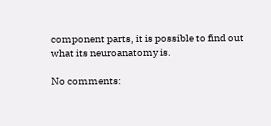component parts, it is possible to find out what its neuroanatomy is.

No comments: